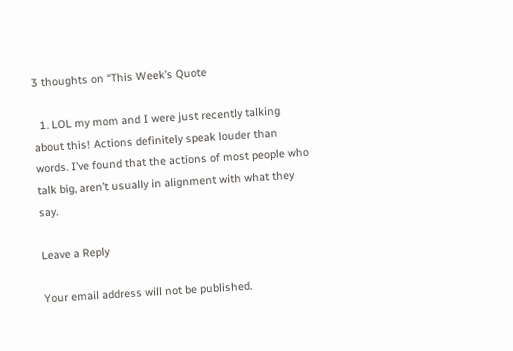3 thoughts on “This Week’s Quote

  1. LOL my mom and I were just recently talking about this! Actions definitely speak louder than words. I’ve found that the actions of most people who talk big, aren’t usually in alignment with what they say.

Leave a Reply

Your email address will not be published.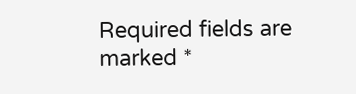Required fields are marked *